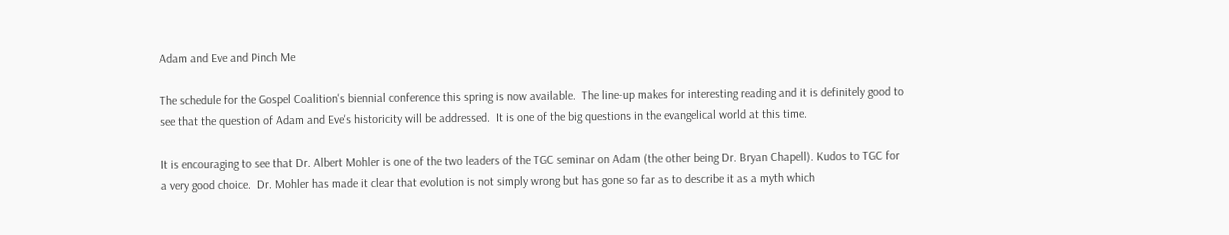Adam and Eve and Pinch Me

The schedule for the Gospel Coalition's biennial conference this spring is now available.  The line-up makes for interesting reading and it is definitely good to see that the question of Adam and Eve's historicity will be addressed.  It is one of the big questions in the evangelical world at this time.

It is encouraging to see that Dr. Albert Mohler is one of the two leaders of the TGC seminar on Adam (the other being Dr. Bryan Chapell). Kudos to TGC for a very good choice.  Dr. Mohler has made it clear that evolution is not simply wrong but has gone so far as to describe it as a myth which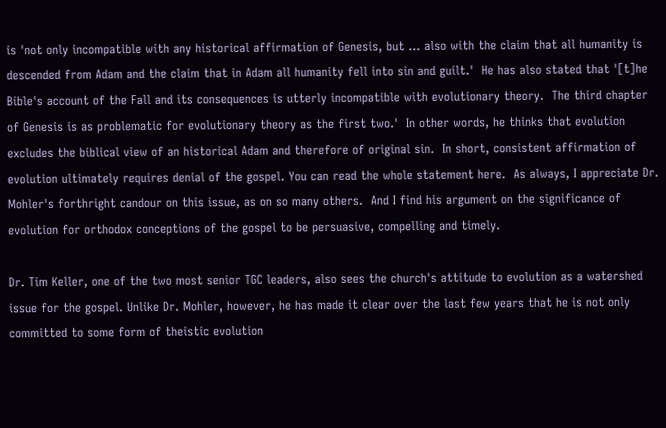is 'not only incompatible with any historical affirmation of Genesis, but ... also with the claim that all humanity is descended from Adam and the claim that in Adam all humanity fell into sin and guilt.'  He has also stated that '[t]he Bible's account of the Fall and its consequences is utterly incompatible with evolutionary theory.  The third chapter of Genesis is as problematic for evolutionary theory as the first two.'  In other words, he thinks that evolution excludes the biblical view of an historical Adam and therefore of original sin.  In short, consistent affirmation of evolution ultimately requires denial of the gospel. You can read the whole statement here.  As always, I appreciate Dr. Mohler's forthright candour on this issue, as on so many others.  And I find his argument on the significance of evolution for orthodox conceptions of the gospel to be persuasive, compelling and timely.

Dr. Tim Keller, one of the two most senior TGC leaders, also sees the church's attitude to evolution as a watershed issue for the gospel. Unlike Dr. Mohler, however, he has made it clear over the last few years that he is not only committed to some form of theistic evolution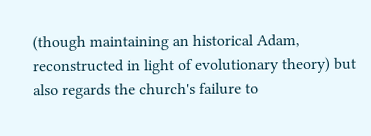(though maintaining an historical Adam, reconstructed in light of evolutionary theory) but also regards the church's failure to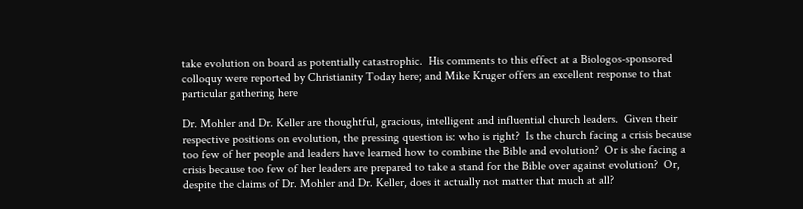take evolution on board as potentially catastrophic.  His comments to this effect at a Biologos-sponsored colloquy were reported by Christianity Today here; and Mike Kruger offers an excellent response to that particular gathering here

Dr. Mohler and Dr. Keller are thoughtful, gracious, intelligent and influential church leaders.  Given their respective positions on evolution, the pressing question is: who is right?  Is the church facing a crisis because too few of her people and leaders have learned how to combine the Bible and evolution?  Or is she facing a crisis because too few of her leaders are prepared to take a stand for the Bible over against evolution?  Or, despite the claims of Dr. Mohler and Dr. Keller, does it actually not matter that much at all?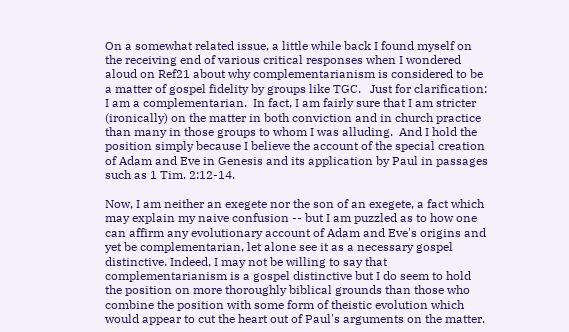On a somewhat related issue, a little while back I found myself on the receiving end of various critical responses when I wondered aloud on Ref21 about why complementarianism is considered to be a matter of gospel fidelity by groups like TGC.   Just for clarification: I am a complementarian.  In fact, I am fairly sure that I am stricter (ironically) on the matter in both conviction and in church practice than many in those groups to whom I was alluding.  And I hold the position simply because I believe the account of the special creation of Adam and Eve in Genesis and its application by Paul in passages such as 1 Tim. 2:12-14.

Now, I am neither an exegete nor the son of an exegete, a fact which may explain my naive confusion -- but I am puzzled as to how one can affirm any evolutionary account of Adam and Eve's origins and yet be complementarian, let alone see it as a necessary gospel distinctive. Indeed, I may not be willing to say that complementarianism is a gospel distinctive but I do seem to hold the position on more thoroughly biblical grounds than those who combine the position with some form of theistic evolution which would appear to cut the heart out of Paul's arguments on the matter.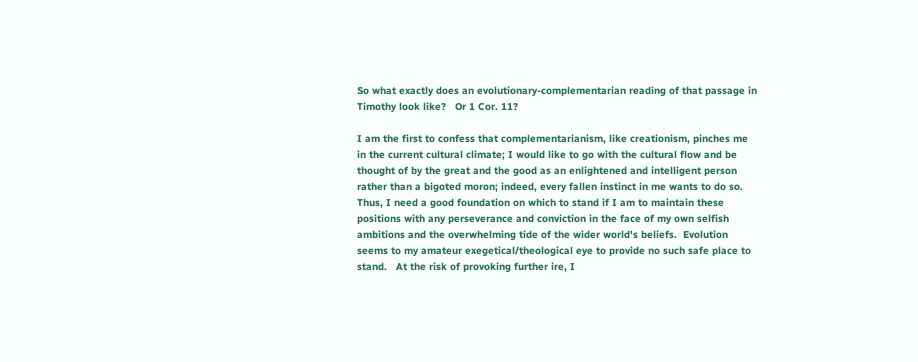So what exactly does an evolutionary-complementarian reading of that passage in Timothy look like?   Or 1 Cor. 11?

I am the first to confess that complementarianism, like creationism, pinches me in the current cultural climate; I would like to go with the cultural flow and be thought of by the great and the good as an enlightened and intelligent person rather than a bigoted moron; indeed, every fallen instinct in me wants to do so.  Thus, I need a good foundation on which to stand if I am to maintain these positions with any perseverance and conviction in the face of my own selfish ambitions and the overwhelming tide of the wider world's beliefs.  Evolution seems to my amateur exegetical/theological eye to provide no such safe place to stand.   At the risk of provoking further ire, I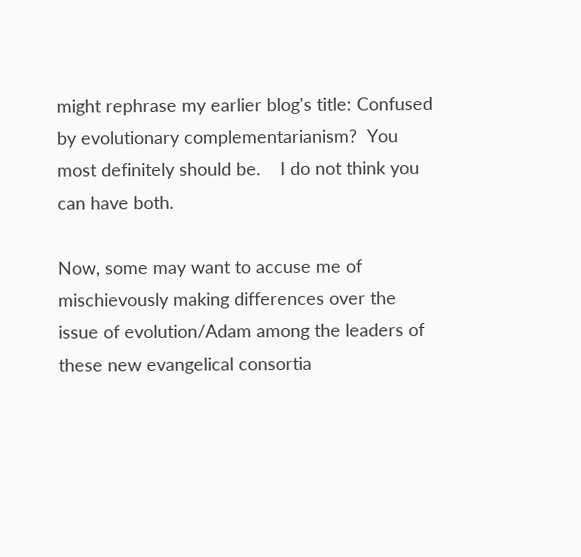might rephrase my earlier blog's title: Confused by evolutionary complementarianism?  You most definitely should be.    I do not think you can have both.

Now, some may want to accuse me of mischievously making differences over the issue of evolution/Adam among the leaders of these new evangelical consortia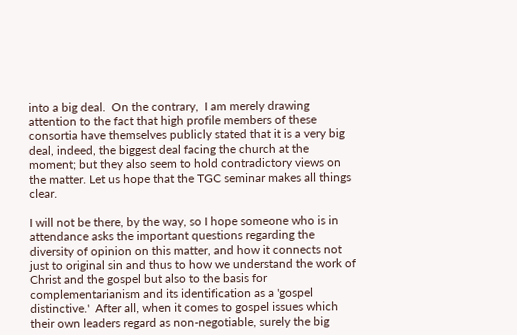into a big deal.  On the contrary,  I am merely drawing attention to the fact that high profile members of these consortia have themselves publicly stated that it is a very big deal, indeed, the biggest deal facing the church at the moment; but they also seem to hold contradictory views on the matter. Let us hope that the TGC seminar makes all things clear.

I will not be there, by the way, so I hope someone who is in attendance asks the important questions regarding the diversity of opinion on this matter, and how it connects not just to original sin and thus to how we understand the work of Christ and the gospel but also to the basis for complementarianism and its identification as a 'gospel distinctive.'  After all, when it comes to gospel issues which their own leaders regard as non-negotiable, surely the big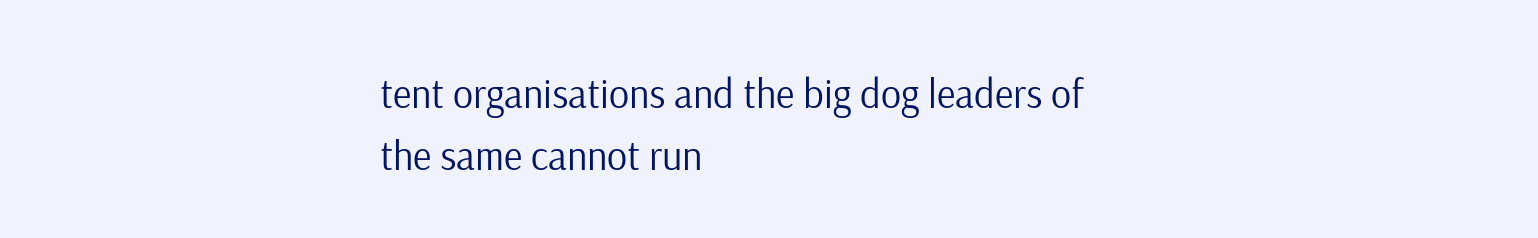tent organisations and the big dog leaders of the same cannot run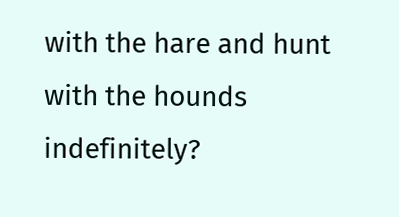with the hare and hunt with the hounds indefinitely?